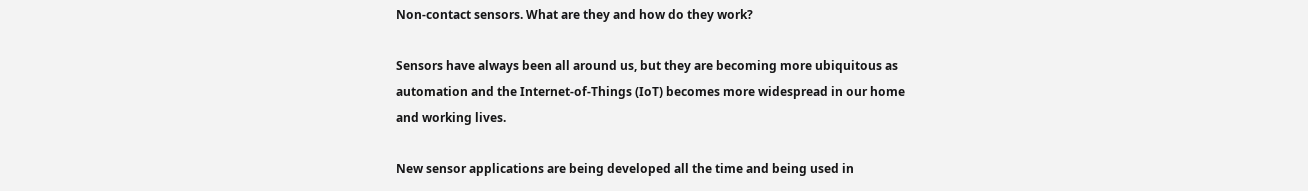Non-contact sensors. What are they and how do they work?

Sensors have always been all around us, but they are becoming more ubiquitous as automation and the Internet-of-Things (IoT) becomes more widespread in our home and working lives.

New sensor applications are being developed all the time and being used in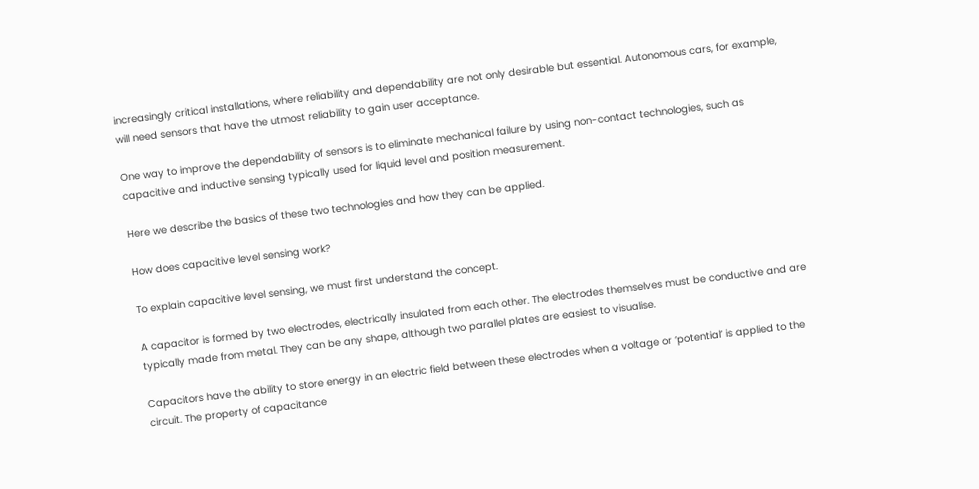increasingly critical installations, where reliability and dependability are not only desirable but essential. Autonomous cars, for example, will need sensors that have the utmost reliability to gain user acceptance.

One way to improve the dependability of sensors is to eliminate mechanical failure by using non-contact technologies, such as capacitive and inductive sensing typically used for liquid level and position measurement.

Here we describe the basics of these two technologies and how they can be applied.

How does capacitive level sensing work?

To explain capacitive level sensing, we must first understand the concept.

A capacitor is formed by two electrodes, electrically insulated from each other. The electrodes themselves must be conductive and are typically made from metal. They can be any shape, although two parallel plates are easiest to visualise.

Capacitors have the ability to store energy in an electric field between these electrodes when a voltage or ‘potential’ is applied to the circuit. The property of capacitance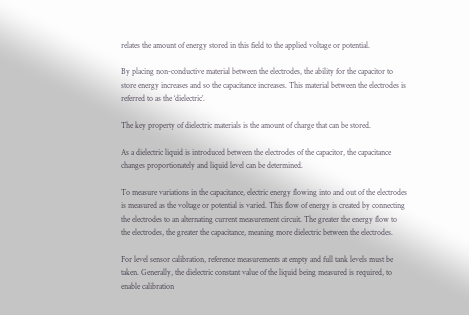relates the amount of energy stored in this field to the applied voltage or potential.

By placing non-conductive material between the electrodes, the ability for the capacitor to store energy increases and so the capacitance increases. This material between the electrodes is referred to as the ‘dielectric’.

The key property of dielectric materials is the amount of charge that can be stored.

As a dielectric liquid is introduced between the electrodes of the capacitor, the capacitance changes proportionately and liquid level can be determined.

To measure variations in the capacitance, electric energy flowing into and out of the electrodes is measured as the voltage or potential is varied. This flow of energy is created by connecting the electrodes to an alternating current measurement circuit. The greater the energy flow to the electrodes, the greater the capacitance, meaning more dielectric between the electrodes.

For level sensor calibration, reference measurements at empty and full tank levels must be taken. Generally, the dielectric constant value of the liquid being measured is required, to enable calibration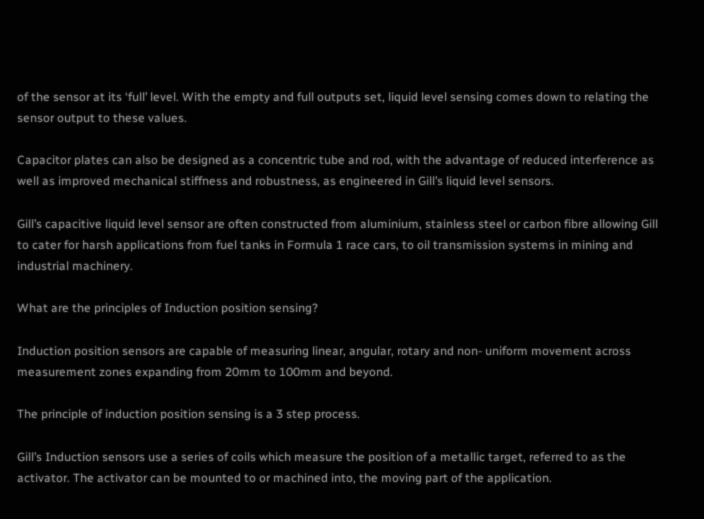of the sensor at its ‘full’ level. With the empty and full outputs set, liquid level sensing comes down to relating the sensor output to these values.

Capacitor plates can also be designed as a concentric tube and rod, with the advantage of reduced interference as well as improved mechanical stiffness and robustness, as engineered in Gill’s liquid level sensors.

Gill’s capacitive liquid level sensor are often constructed from aluminium, stainless steel or carbon fibre allowing Gill to cater for harsh applications from fuel tanks in Formula 1 race cars, to oil transmission systems in mining and industrial machinery.

What are the principles of Induction position sensing?

Induction position sensors are capable of measuring linear, angular, rotary and non- uniform movement across measurement zones expanding from 20mm to 100mm and beyond.

The principle of induction position sensing is a 3 step process.

Gill’s Induction sensors use a series of coils which measure the position of a metallic target, referred to as the activator. The activator can be mounted to or machined into, the moving part of the application.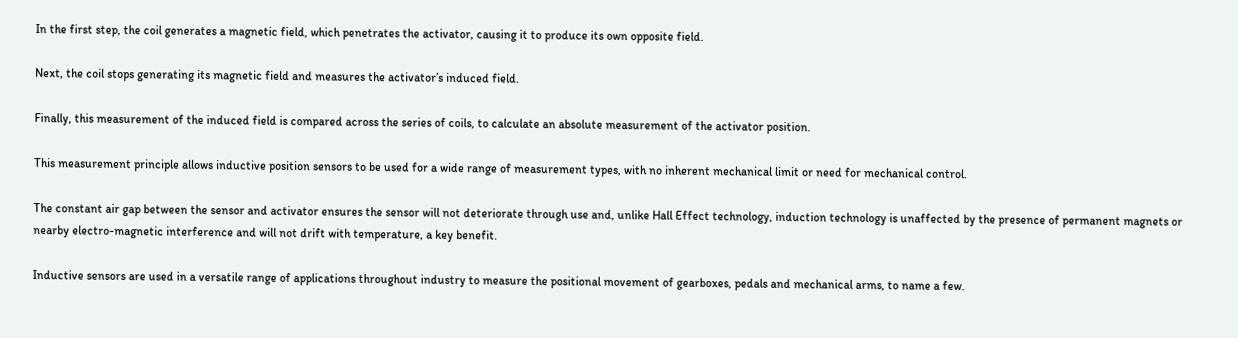In the first step, the coil generates a magnetic field, which penetrates the activator, causing it to produce its own opposite field.

Next, the coil stops generating its magnetic field and measures the activator’s induced field.

Finally, this measurement of the induced field is compared across the series of coils, to calculate an absolute measurement of the activator position.

This measurement principle allows inductive position sensors to be used for a wide range of measurement types, with no inherent mechanical limit or need for mechanical control.

The constant air gap between the sensor and activator ensures the sensor will not deteriorate through use and, unlike Hall Effect technology, induction technology is unaffected by the presence of permanent magnets or nearby electro-magnetic interference and will not drift with temperature, a key benefit.

Inductive sensors are used in a versatile range of applications throughout industry to measure the positional movement of gearboxes, pedals and mechanical arms, to name a few.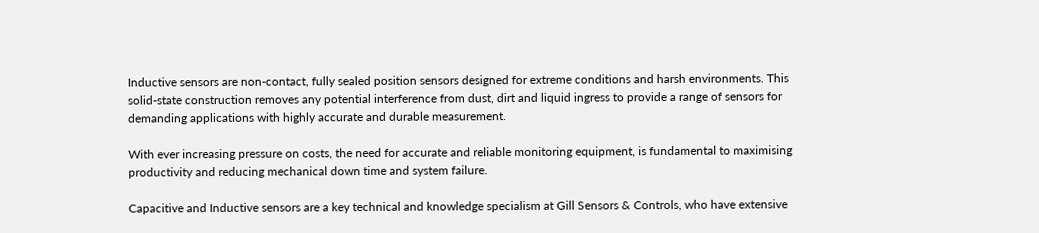Inductive sensors are non-contact, fully sealed position sensors designed for extreme conditions and harsh environments. This solid-state construction removes any potential interference from dust, dirt and liquid ingress to provide a range of sensors for demanding applications with highly accurate and durable measurement.

With ever increasing pressure on costs, the need for accurate and reliable monitoring equipment, is fundamental to maximising productivity and reducing mechanical down time and system failure.

Capacitive and Inductive sensors are a key technical and knowledge specialism at Gill Sensors & Controls, who have extensive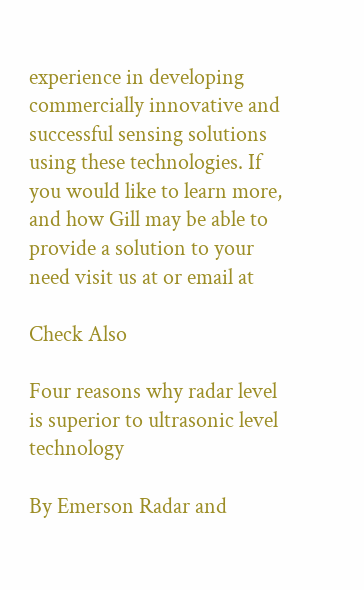experience in developing commercially innovative and successful sensing solutions using these technologies. If you would like to learn more, and how Gill may be able to provide a solution to your need visit us at or email at

Check Also

Four reasons why radar level is superior to ultrasonic level technology

By Emerson Radar and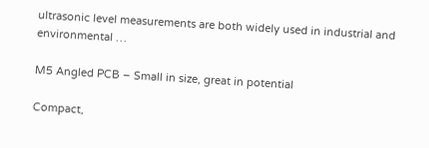ultrasonic level measurements are both widely used in industrial and environmental …

M5 Angled PCB – Small in size, great in potential

Compact,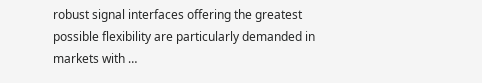robust signal interfaces offering the greatest possible flexibility are particularly demanded in markets with …